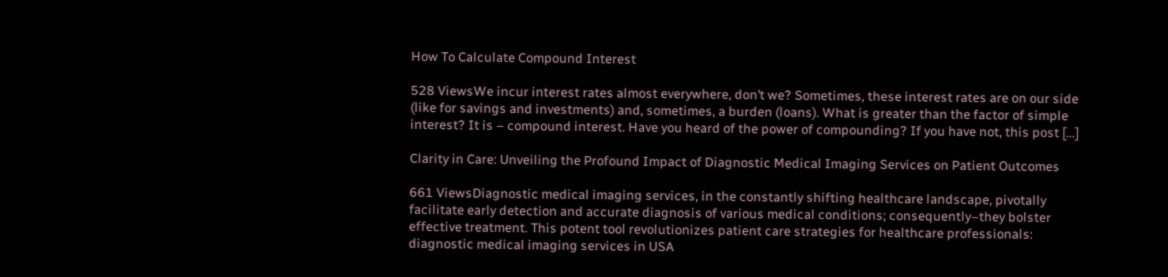How To Calculate Compound Interest

528 ViewsWe incur interest rates almost everywhere, don’t we? Sometimes, these interest rates are on our side (like for savings and investments) and, sometimes, a burden (loans). What is greater than the factor of simple interest? It is – compound interest. Have you heard of the power of compounding? If you have not, this post […]

Clarity in Care: Unveiling the Profound Impact of Diagnostic Medical Imaging Services on Patient Outcomes

661 ViewsDiagnostic medical imaging services, in the constantly shifting healthcare landscape, pivotally facilitate early detection and accurate diagnosis of various medical conditions; consequently–they bolster effective treatment. This potent tool revolutionizes patient care strategies for healthcare professionals:  diagnostic medical imaging services in USA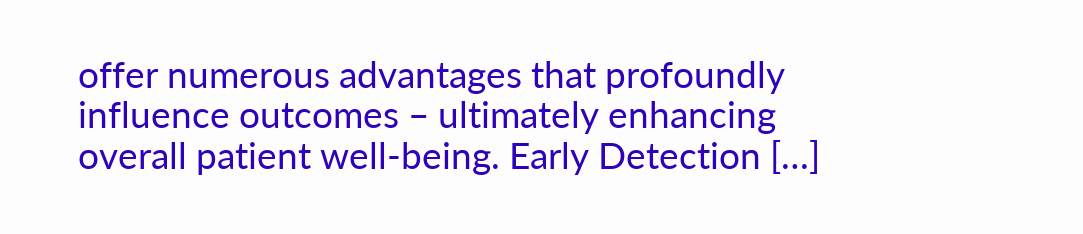offer numerous advantages that profoundly influence outcomes – ultimately enhancing overall patient well-being. Early Detection […]